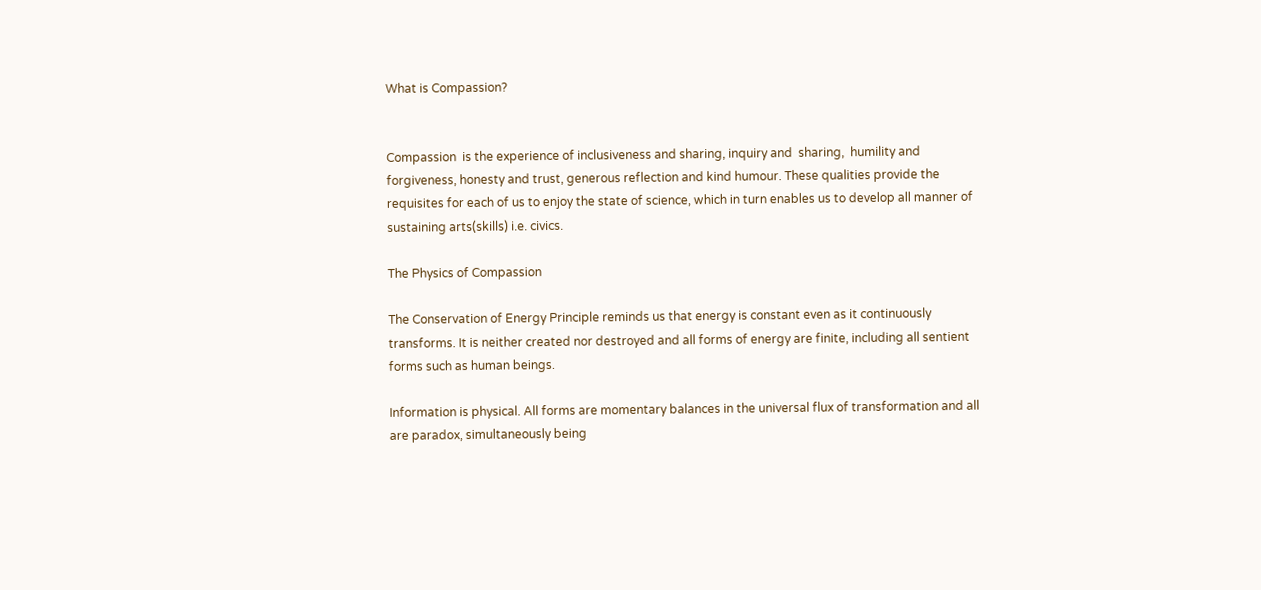What is Compassion?


Compassion  is the experience of inclusiveness and sharing, inquiry and  sharing,  humility and forgiveness, honesty and trust, generous reflection and kind humour. These qualities provide the requisites for each of us to enjoy the state of science, which in turn enables us to develop all manner of sustaining arts(skills) i.e. civics.

The Physics of Compassion

The Conservation of Energy Principle reminds us that energy is constant even as it continuously transforms. It is neither created nor destroyed and all forms of energy are finite, including all sentient forms such as human beings.

Information is physical. All forms are momentary balances in the universal flux of transformation and all are paradox, simultaneously being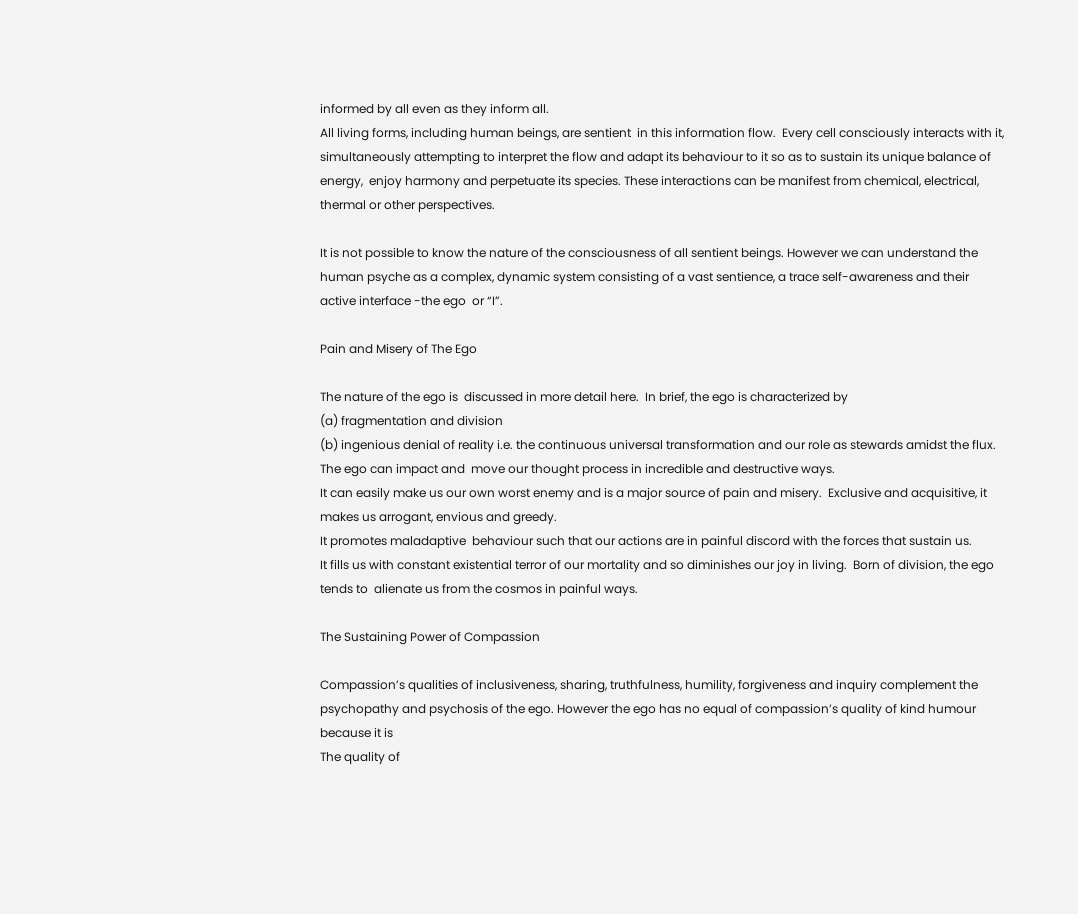informed by all even as they inform all.
All living forms, including human beings, are sentient  in this information flow.  Every cell consciously interacts with it, simultaneously attempting to interpret the flow and adapt its behaviour to it so as to sustain its unique balance of energy,  enjoy harmony and perpetuate its species. These interactions can be manifest from chemical, electrical, thermal or other perspectives.

It is not possible to know the nature of the consciousness of all sentient beings. However we can understand the human psyche as a complex, dynamic system consisting of a vast sentience, a trace self-awareness and their active interface -the ego  or “I”.

Pain and Misery of The Ego

The nature of the ego is  discussed in more detail here.  In brief, the ego is characterized by
(a) fragmentation and division
(b) ingenious denial of reality i.e. the continuous universal transformation and our role as stewards amidst the flux.
The ego can impact and  move our thought process in incredible and destructive ways.
It can easily make us our own worst enemy and is a major source of pain and misery.  Exclusive and acquisitive, it makes us arrogant, envious and greedy.
It promotes maladaptive  behaviour such that our actions are in painful discord with the forces that sustain us.
It fills us with constant existential terror of our mortality and so diminishes our joy in living.  Born of division, the ego tends to  alienate us from the cosmos in painful ways.

The Sustaining Power of Compassion

Compassion’s qualities of inclusiveness, sharing, truthfulness, humility, forgiveness and inquiry complement the psychopathy and psychosis of the ego. However the ego has no equal of compassion’s quality of kind humour because it is
The quality of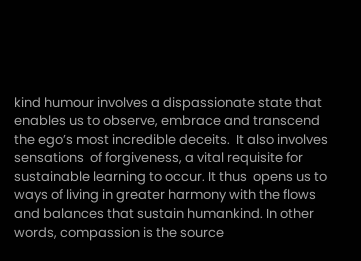kind humour involves a dispassionate state that enables us to observe, embrace and transcend the ego’s most incredible deceits.  It also involves sensations  of forgiveness, a vital requisite for sustainable learning to occur. It thus  opens us to ways of living in greater harmony with the flows and balances that sustain humankind. In other words, compassion is the source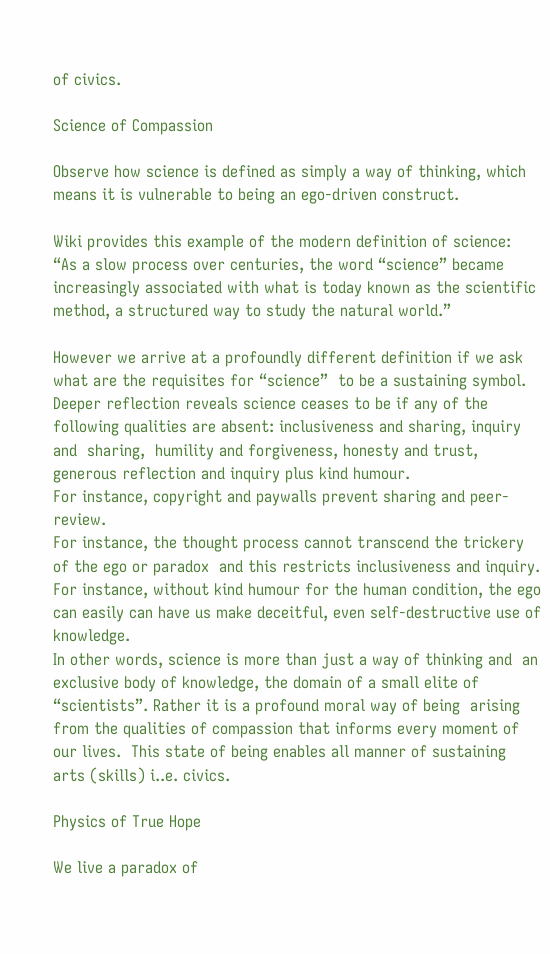of civics.

Science of Compassion

Observe how science is defined as simply a way of thinking, which means it is vulnerable to being an ego-driven construct.

Wiki provides this example of the modern definition of science:
“As a slow process over centuries, the word “science” became increasingly associated with what is today known as the scientific method, a structured way to study the natural world.”

However we arrive at a profoundly different definition if we ask what are the requisites for “science”  to be a sustaining symbol. Deeper reflection reveals science ceases to be if any of the following qualities are absent: inclusiveness and sharing, inquiry and  sharing,  humility and forgiveness, honesty and trust, generous reflection and inquiry plus kind humour.
For instance, copyright and paywalls prevent sharing and peer-review.
For instance, the thought process cannot transcend the trickery of the ego or paradox  and this restricts inclusiveness and inquiry.
For instance, without kind humour for the human condition, the ego can easily can have us make deceitful, even self-destructive use of knowledge.
In other words, science is more than just a way of thinking and  an exclusive body of knowledge, the domain of a small elite of “scientists”. Rather it is a profound moral way of being  arising from the qualities of compassion that informs every moment of our lives.  This state of being enables all manner of sustaining arts (skills) i..e. civics.

Physics of True Hope

We live a paradox of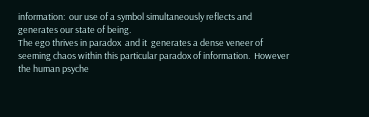information:  our use of a symbol simultaneously reflects and generates our state of being.
The ego thrives in paradox  and it  generates a dense veneer of seeming chaos within this particular paradox of information.  However  the human psyche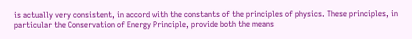is actually very consistent, in accord with the constants of the principles of physics. These principles, in particular the Conservation of Energy Principle, provide both the means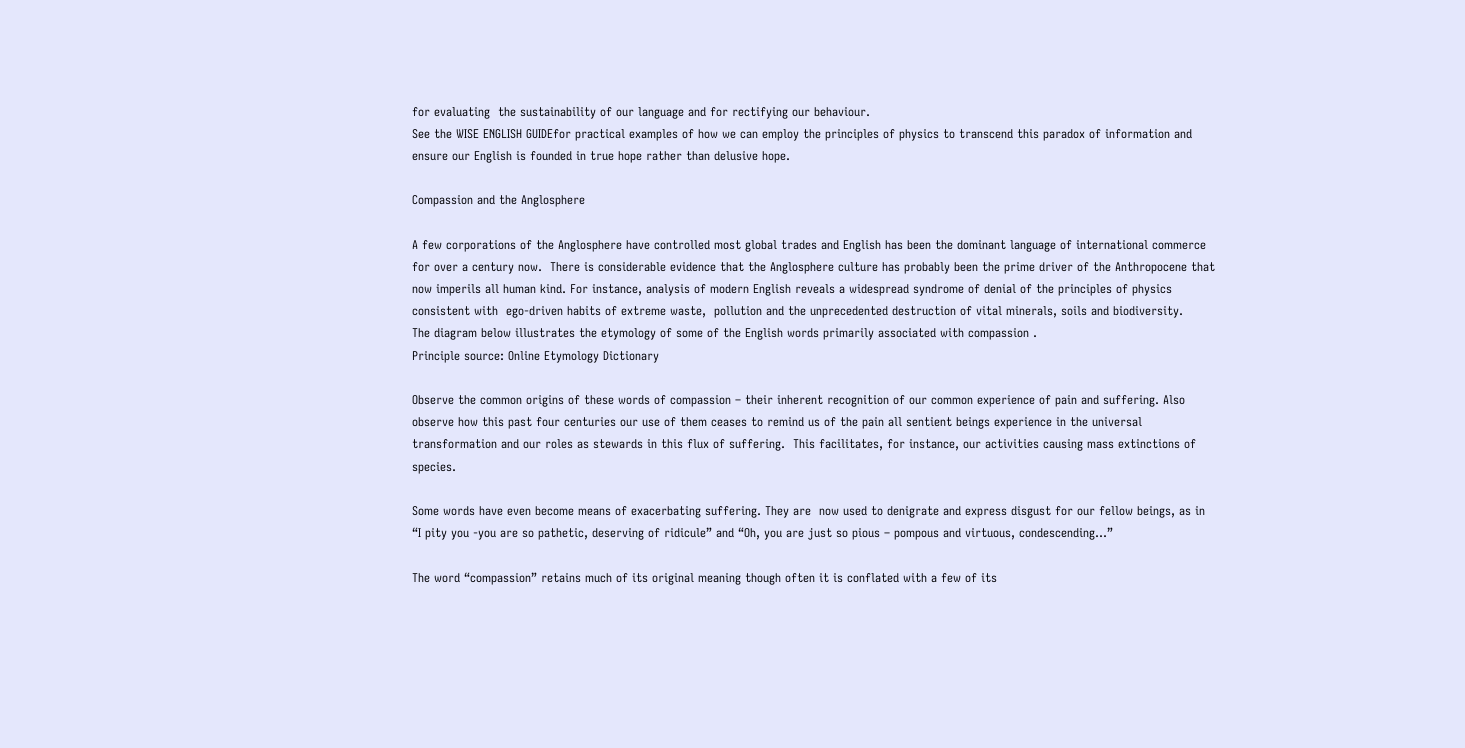for evaluating  the sustainability of our language and for rectifying our behaviour.
See the WISE ENGLISH GUIDEfor practical examples of how we can employ the principles of physics to transcend this paradox of information and ensure our English is founded in true hope rather than delusive hope.

Compassion and the Anglosphere

A few corporations of the Anglosphere have controlled most global trades and English has been the dominant language of international commerce for over a century now.  There is considerable evidence that the Anglosphere culture has probably been the prime driver of the Anthropocene that now imperils all human kind. For instance, analysis of modern English reveals a widespread syndrome of denial of the principles of physics consistent with  ego-driven habits of extreme waste,  pollution and the unprecedented destruction of vital minerals, soils and biodiversity.
The diagram below illustrates the etymology of some of the English words primarily associated with compassion .
Principle source: Online Etymology Dictionary

Observe the common origins of these words of compassion – their inherent recognition of our common experience of pain and suffering. Also observe how this past four centuries our use of them ceases to remind us of the pain all sentient beings experience in the universal  transformation and our roles as stewards in this flux of suffering.  This facilitates, for instance, our activities causing mass extinctions of species.

Some words have even become means of exacerbating suffering. They are  now used to denigrate and express disgust for our fellow beings, as in “I pity you -you are so pathetic, deserving of ridicule” and “Oh, you are just so pious – pompous and virtuous, condescending…”

The word “compassion” retains much of its original meaning though often it is conflated with a few of its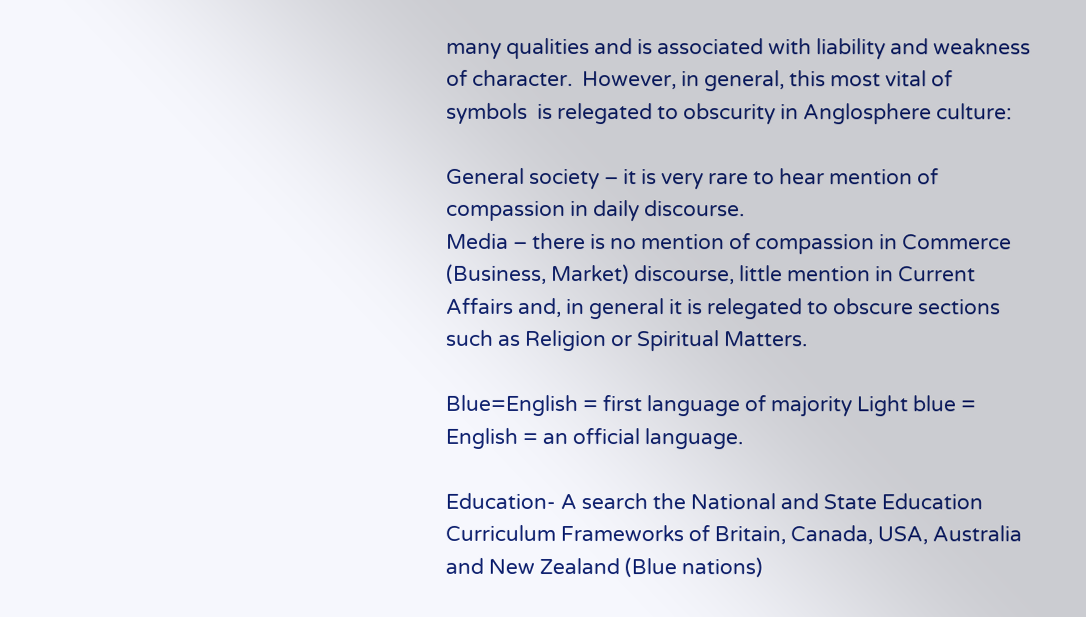many qualities and is associated with liability and weakness of character.  However, in general, this most vital of symbols  is relegated to obscurity in Anglosphere culture:

General society – it is very rare to hear mention of compassion in daily discourse.
Media – there is no mention of compassion in Commerce (Business, Market) discourse, little mention in Current Affairs and, in general it is relegated to obscure sections such as Religion or Spiritual Matters.

Blue=English = first language of majority Light blue = English = an official language.

Education- A search the National and State Education Curriculum Frameworks of Britain, Canada, USA, Australia and New Zealand (Blue nations)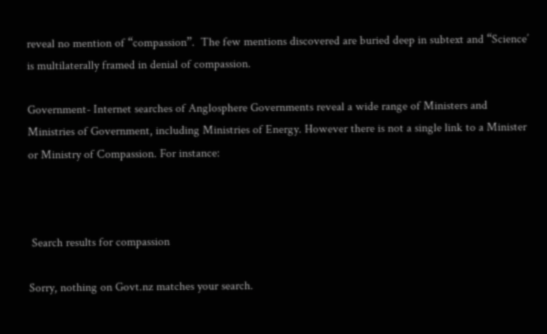reveal no mention of “compassion”.  The few mentions discovered are buried deep in subtext and “Science’ is multilaterally framed in denial of compassion.

Government- Internet searches of Anglosphere Governments reveal a wide range of Ministers and Ministries of Government, including Ministries of Energy. However there is not a single link to a Minister or Ministry of Compassion. For instance:



 Search results for compassion

Sorry, nothing on Govt.nz matches your search.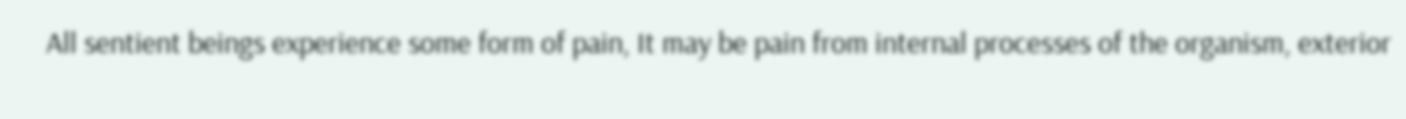All sentient beings experience some form of pain, It may be pain from internal processes of the organism, exterior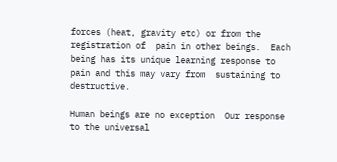forces (heat, gravity etc) or from the registration of  pain in other beings.  Each being has its unique learning response to pain and this may vary from  sustaining to destructive.

Human beings are no exception  Our response to the universal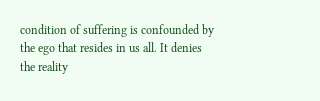condition of suffering is confounded by the ego that resides in us all. It denies the reality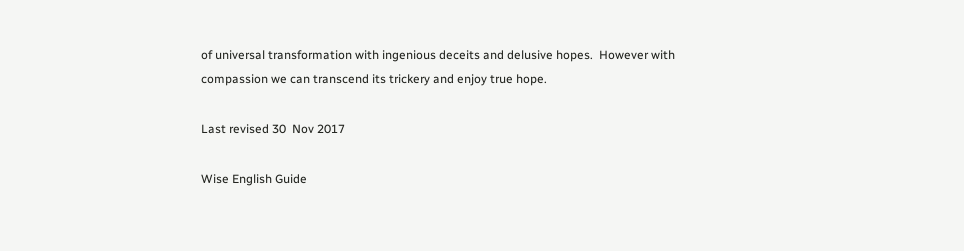of universal transformation with ingenious deceits and delusive hopes.  However with compassion we can transcend its trickery and enjoy true hope.

Last revised 30  Nov 2017

Wise English Guide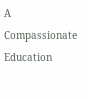A Compassionate Education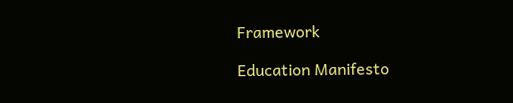Framework

Education Manifesto